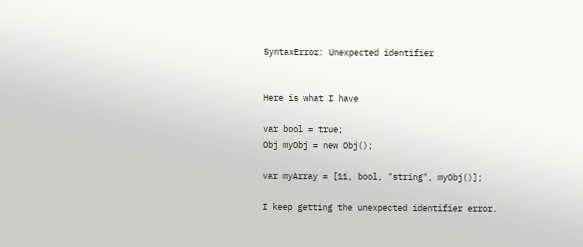SyntaxError: Unexpected identifier


Here is what I have

var bool = true;
Obj myObj = new Obj();

var myArray = [11, bool, "string", myObj()];

I keep getting the unexpected identifier error.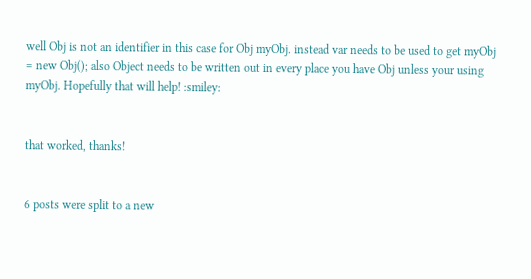well Obj is not an identifier in this case for Obj myObj. instead var needs to be used to get myObj = new Obj(); also Object needs to be written out in every place you have Obj unless your using myObj. Hopefully that will help! :smiley:


that worked, thanks!


6 posts were split to a new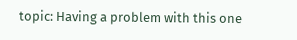topic: Having a problem with this one